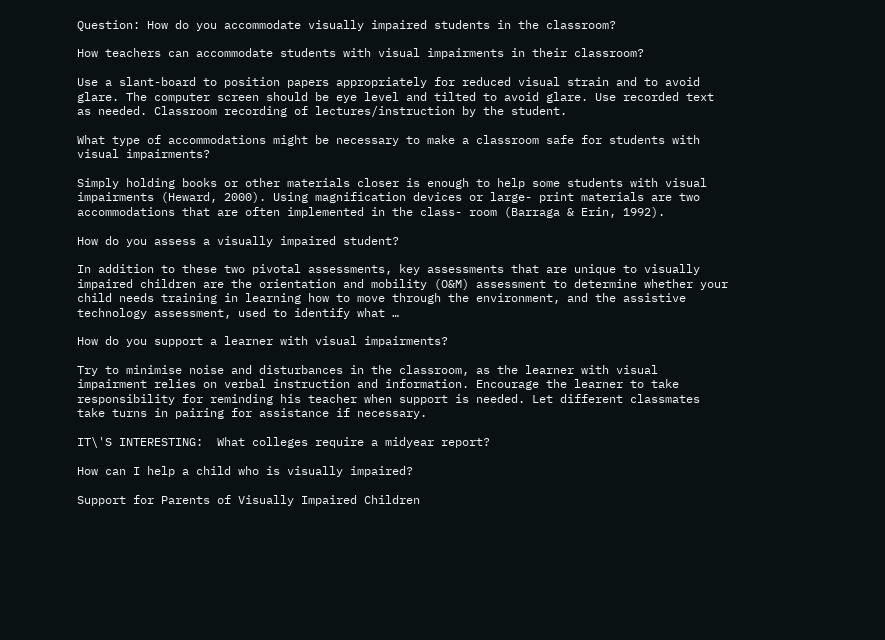Question: How do you accommodate visually impaired students in the classroom?

How teachers can accommodate students with visual impairments in their classroom?

Use a slant-board to position papers appropriately for reduced visual strain and to avoid glare. The computer screen should be eye level and tilted to avoid glare. Use recorded text as needed. Classroom recording of lectures/instruction by the student.

What type of accommodations might be necessary to make a classroom safe for students with visual impairments?

Simply holding books or other materials closer is enough to help some students with visual impairments (Heward, 2000). Using magnification devices or large- print materials are two accommodations that are often implemented in the class- room (Barraga & Erin, 1992).

How do you assess a visually impaired student?

In addition to these two pivotal assessments, key assessments that are unique to visually impaired children are the orientation and mobility (O&M) assessment to determine whether your child needs training in learning how to move through the environment, and the assistive technology assessment, used to identify what …

How do you support a learner with visual impairments?

Try to minimise noise and disturbances in the classroom, as the learner with visual impairment relies on verbal instruction and information. Encourage the learner to take responsibility for reminding his teacher when support is needed. Let different classmates take turns in pairing for assistance if necessary.

IT\'S INTERESTING:  What colleges require a midyear report?

How can I help a child who is visually impaired?

Support for Parents of Visually Impaired Children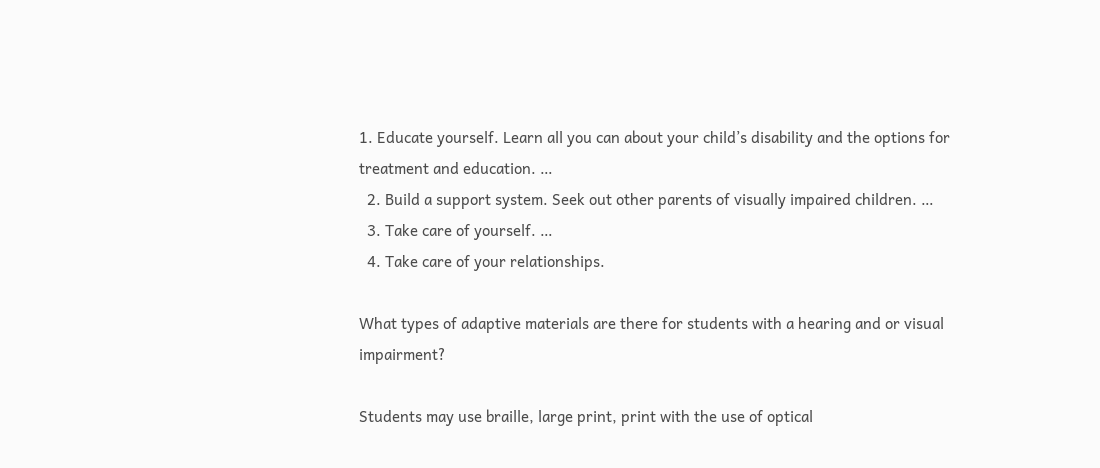1. Educate yourself. Learn all you can about your child’s disability and the options for treatment and education. …
  2. Build a support system. Seek out other parents of visually impaired children. …
  3. Take care of yourself. …
  4. Take care of your relationships.

What types of adaptive materials are there for students with a hearing and or visual impairment?

Students may use braille, large print, print with the use of optical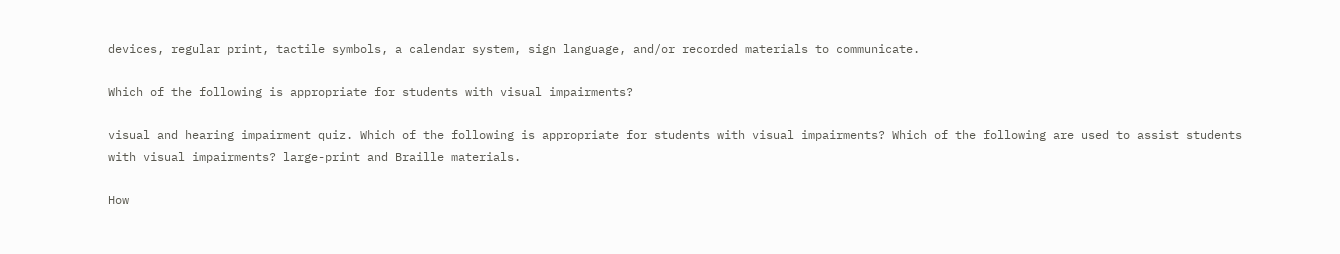devices, regular print, tactile symbols, a calendar system, sign language, and/or recorded materials to communicate.

Which of the following is appropriate for students with visual impairments?

visual and hearing impairment quiz. Which of the following is appropriate for students with visual impairments? Which of the following are used to assist students with visual impairments? large-print and Braille materials.

How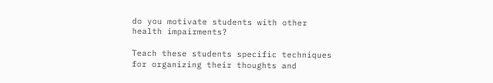do you motivate students with other health impairments?

Teach these students specific techniques for organizing their thoughts and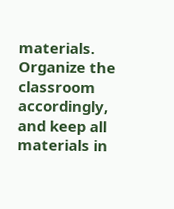materials. Organize the classroom accordingly, and keep all materials in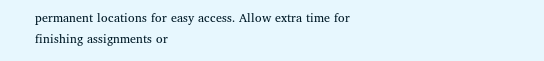permanent locations for easy access. Allow extra time for finishing assignments or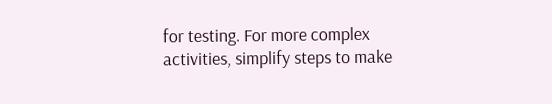for testing. For more complex activities, simplify steps to make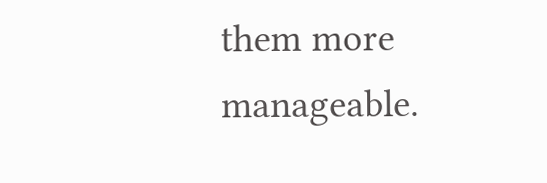them more manageable.